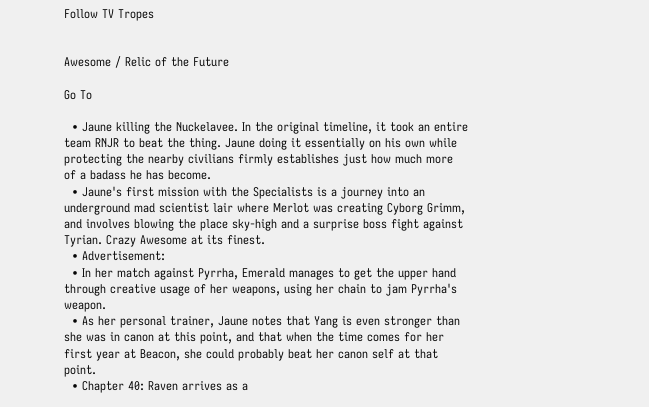Follow TV Tropes


Awesome / Relic of the Future

Go To

  • Jaune killing the Nuckelavee. In the original timeline, it took an entire team RNJR to beat the thing. Jaune doing it essentially on his own while protecting the nearby civilians firmly establishes just how much more of a badass he has become.
  • Jaune's first mission with the Specialists is a journey into an underground mad scientist lair where Merlot was creating Cyborg Grimm, and involves blowing the place sky-high and a surprise boss fight against Tyrian. Crazy Awesome at its finest.
  • Advertisement:
  • In her match against Pyrrha, Emerald manages to get the upper hand through creative usage of her weapons, using her chain to jam Pyrrha's weapon.
  • As her personal trainer, Jaune notes that Yang is even stronger than she was in canon at this point, and that when the time comes for her first year at Beacon, she could probably beat her canon self at that point.
  • Chapter 40: Raven arrives as a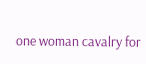one woman cavalry for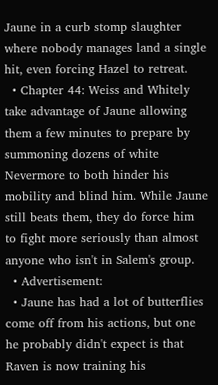Jaune in a curb stomp slaughter where nobody manages land a single hit, even forcing Hazel to retreat.
  • Chapter 44: Weiss and Whitely take advantage of Jaune allowing them a few minutes to prepare by summoning dozens of white Nevermore to both hinder his mobility and blind him. While Jaune still beats them, they do force him to fight more seriously than almost anyone who isn't in Salem's group.
  • Advertisement:
  • Jaune has had a lot of butterflies come off from his actions, but one he probably didn't expect is that Raven is now training his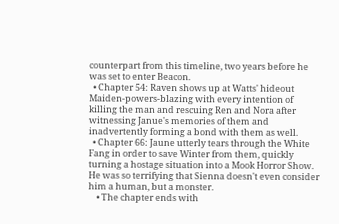counterpart from this timeline, two years before he was set to enter Beacon.
  • Chapter 54: Raven shows up at Watts' hideout Maiden-powers-blazing with every intention of killing the man and rescuing Ren and Nora after witnessing Janue's memories of them and inadvertently forming a bond with them as well.
  • Chapter 66: Jaune utterly tears through the White Fang in order to save Winter from them, quickly turning a hostage situation into a Mook Horror Show. He was so terrifying that Sienna doesn't even consider him a human, but a monster.
    • The chapter ends with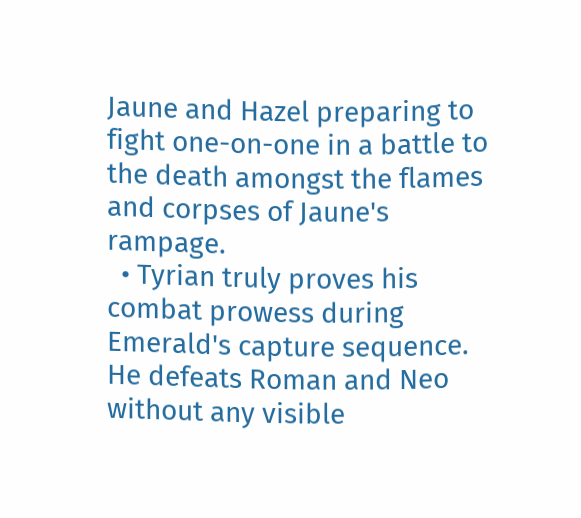Jaune and Hazel preparing to fight one-on-one in a battle to the death amongst the flames and corpses of Jaune's rampage.
  • Tyrian truly proves his combat prowess during Emerald's capture sequence. He defeats Roman and Neo without any visible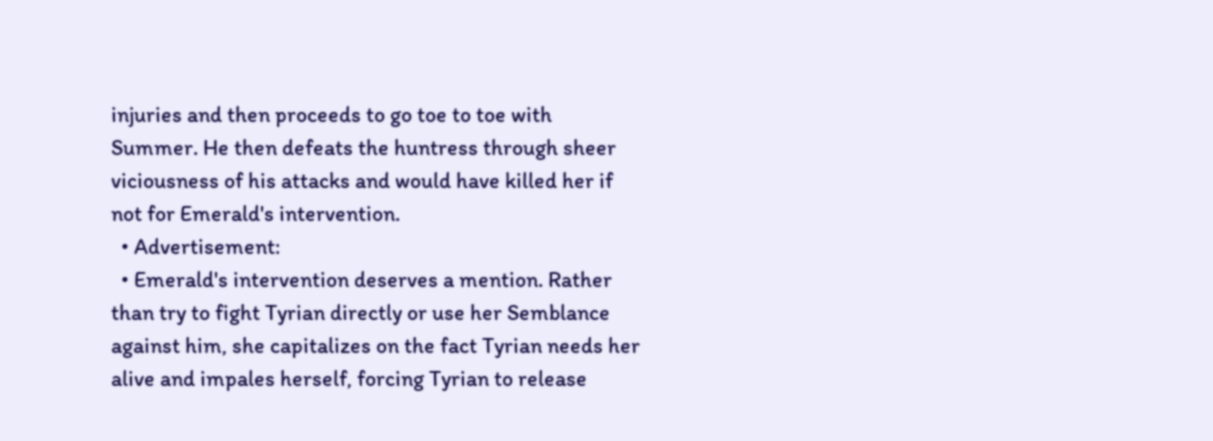injuries and then proceeds to go toe to toe with Summer. He then defeats the huntress through sheer viciousness of his attacks and would have killed her if not for Emerald's intervention.
  • Advertisement:
  • Emerald's intervention deserves a mention. Rather than try to fight Tyrian directly or use her Semblance against him, she capitalizes on the fact Tyrian needs her alive and impales herself, forcing Tyrian to release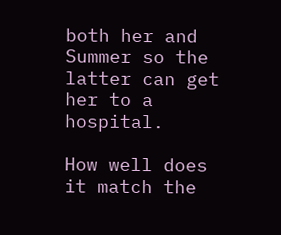both her and Summer so the latter can get her to a hospital.

How well does it match the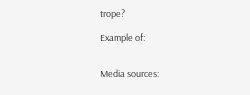trope?

Example of:


Media sources: